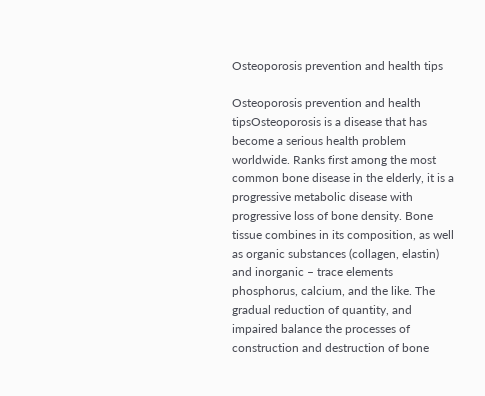Osteoporosis prevention and health tips

Osteoporosis prevention and health tipsOsteoporosis is a disease that has become a serious health problem worldwide. Ranks first among the most common bone disease in the elderly, it is a progressive metabolic disease with progressive loss of bone density. Bone tissue combines in its composition, as well as organic substances (collagen, elastin) and inorganic – trace elements phosphorus, calcium, and the like. The gradual reduction of quantity, and impaired balance the processes of construction and destruction of bone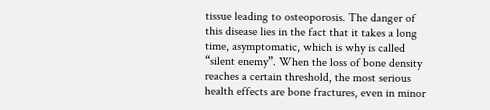tissue leading to osteoporosis. The danger of this disease lies in the fact that it takes a long time, asymptomatic, which is why is called “silent enemy”. When the loss of bone density reaches a certain threshold, the most serious health effects are bone fractures, even in minor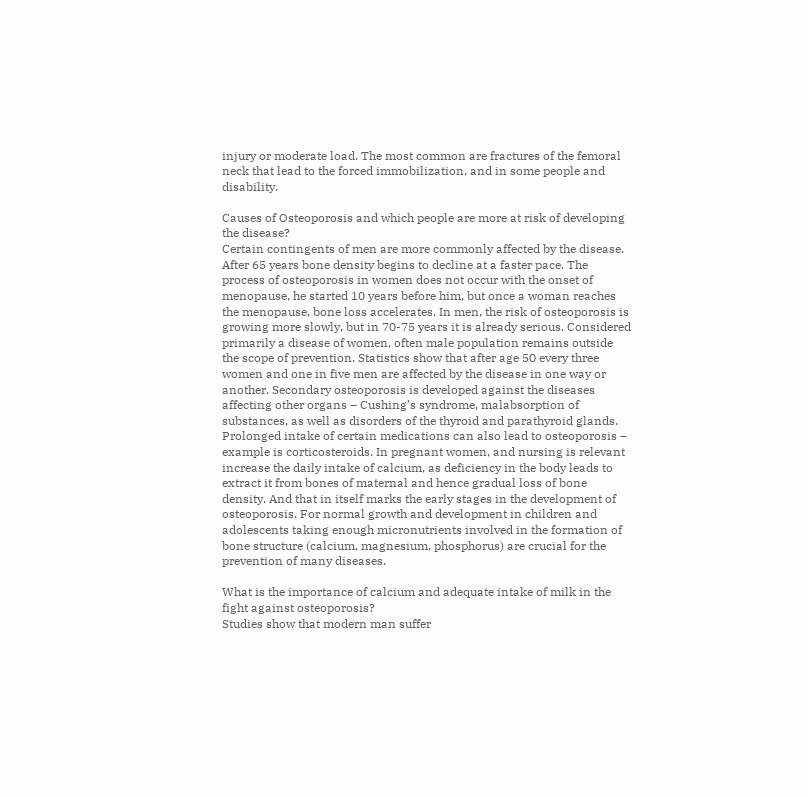injury or moderate load. The most common are fractures of the femoral neck that lead to the forced immobilization, and in some people and disability.

Causes of Osteoporosis and which people are more at risk of developing the disease?
Certain contingents of men are more commonly affected by the disease. After 65 years bone density begins to decline at a faster pace. The process of osteoporosis in women does not occur with the onset of menopause, he started 10 years before him, but once a woman reaches the menopause, bone loss accelerates. In men, the risk of osteoporosis is growing more slowly, but in 70-75 years it is already serious. Considered primarily a disease of women, often male population remains outside the scope of prevention. Statistics show that after age 50 every three women and one in five men are affected by the disease in one way or another. Secondary osteoporosis is developed against the diseases affecting other organs – Cushing’s syndrome, malabsorption of substances, as well as disorders of the thyroid and parathyroid glands. Prolonged intake of certain medications can also lead to osteoporosis – example is corticosteroids. In pregnant women, and nursing is relevant increase the daily intake of calcium, as deficiency in the body leads to extract it from bones of maternal and hence gradual loss of bone density. And that in itself marks the early stages in the development of osteoporosis. For normal growth and development in children and adolescents taking enough micronutrients involved in the formation of bone structure (calcium, magnesium, phosphorus) are crucial for the prevention of many diseases.

What is the importance of calcium and adequate intake of milk in the fight against osteoporosis?
Studies show that modern man suffer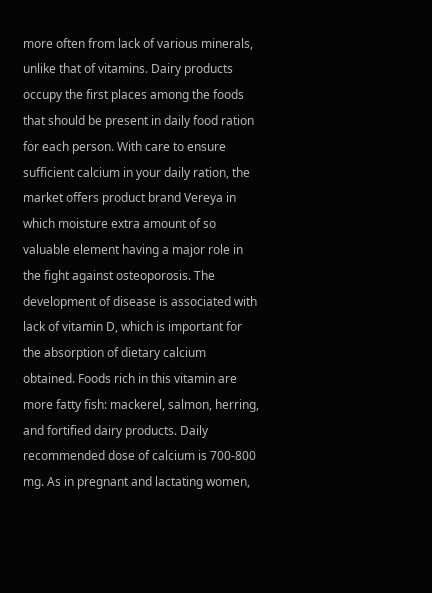more often from lack of various minerals, unlike that of vitamins. Dairy products occupy the first places among the foods that should be present in daily food ration for each person. With care to ensure sufficient calcium in your daily ration, the market offers product brand Vereya in which moisture extra amount of so valuable element having a major role in the fight against osteoporosis. The development of disease is associated with lack of vitamin D, which is important for the absorption of dietary calcium obtained. Foods rich in this vitamin are more fatty fish: mackerel, salmon, herring, and fortified dairy products. Daily recommended dose of calcium is 700-800 mg. As in pregnant and lactating women,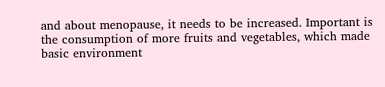and about menopause, it needs to be increased. Important is the consumption of more fruits and vegetables, which made basic environment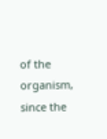of the organism, since the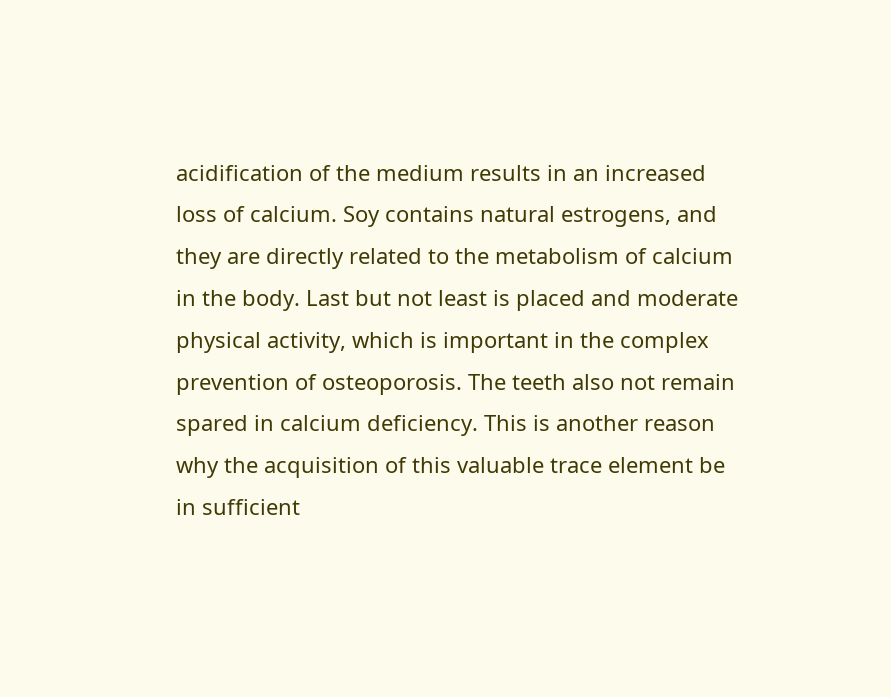acidification of the medium results in an increased loss of calcium. Soy contains natural estrogens, and they are directly related to the metabolism of calcium in the body. Last but not least is placed and moderate physical activity, which is important in the complex prevention of osteoporosis. The teeth also not remain spared in calcium deficiency. This is another reason why the acquisition of this valuable trace element be in sufficient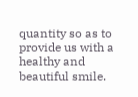quantity so as to provide us with a healthy and beautiful smile.